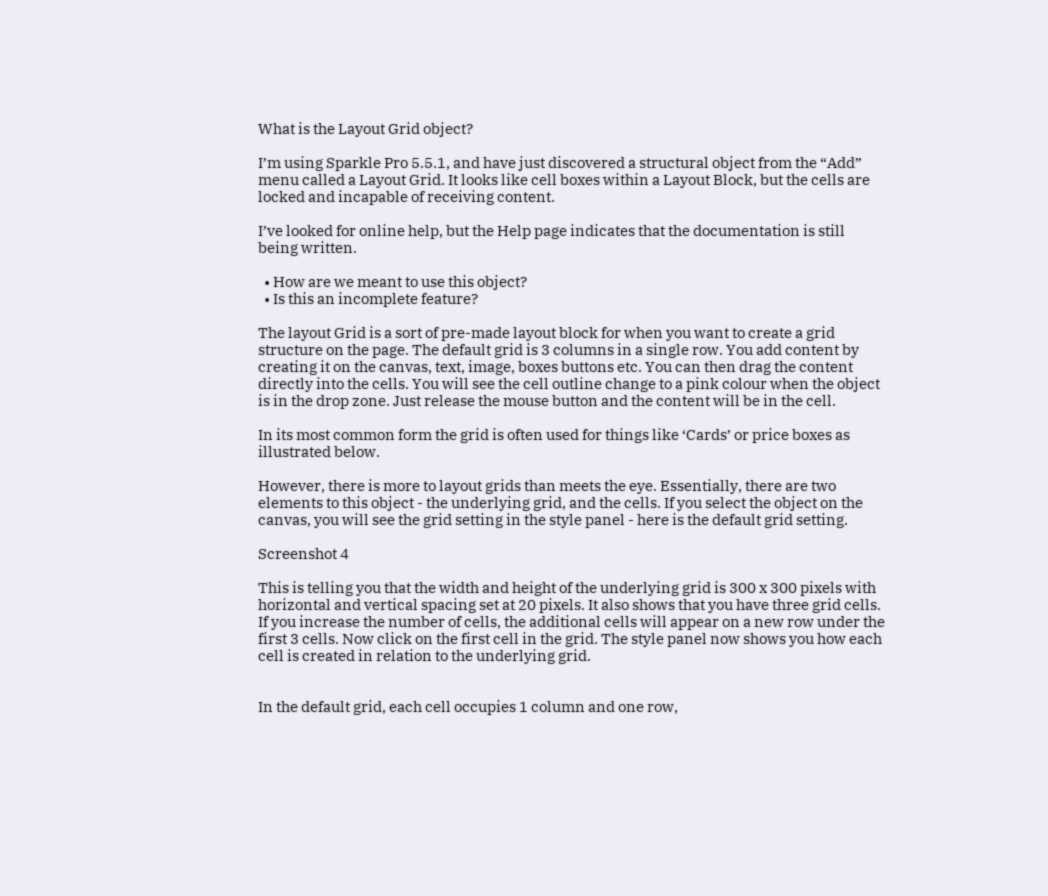What is the Layout Grid object?

I’m using Sparkle Pro 5.5.1, and have just discovered a structural object from the “Add” menu called a Layout Grid. It looks like cell boxes within a Layout Block, but the cells are locked and incapable of receiving content.

I’ve looked for online help, but the Help page indicates that the documentation is still being written.

  • How are we meant to use this object?
  • Is this an incomplete feature?

The layout Grid is a sort of pre-made layout block for when you want to create a grid structure on the page. The default grid is 3 columns in a single row. You add content by creating it on the canvas, text, image, boxes buttons etc. You can then drag the content directly into the cells. You will see the cell outline change to a pink colour when the object is in the drop zone. Just release the mouse button and the content will be in the cell.

In its most common form the grid is often used for things like ‘Cards’ or price boxes as illustrated below.

However, there is more to layout grids than meets the eye. Essentially, there are two elements to this object - the underlying grid, and the cells. If you select the object on the canvas, you will see the grid setting in the style panel - here is the default grid setting.

Screenshot 4

This is telling you that the width and height of the underlying grid is 300 x 300 pixels with horizontal and vertical spacing set at 20 pixels. It also shows that you have three grid cells. If you increase the number of cells, the additional cells will appear on a new row under the first 3 cells. Now click on the first cell in the grid. The style panel now shows you how each cell is created in relation to the underlying grid.


In the default grid, each cell occupies 1 column and one row,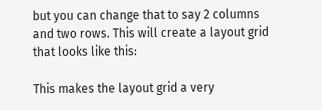but you can change that to say 2 columns and two rows. This will create a layout grid that looks like this:

This makes the layout grid a very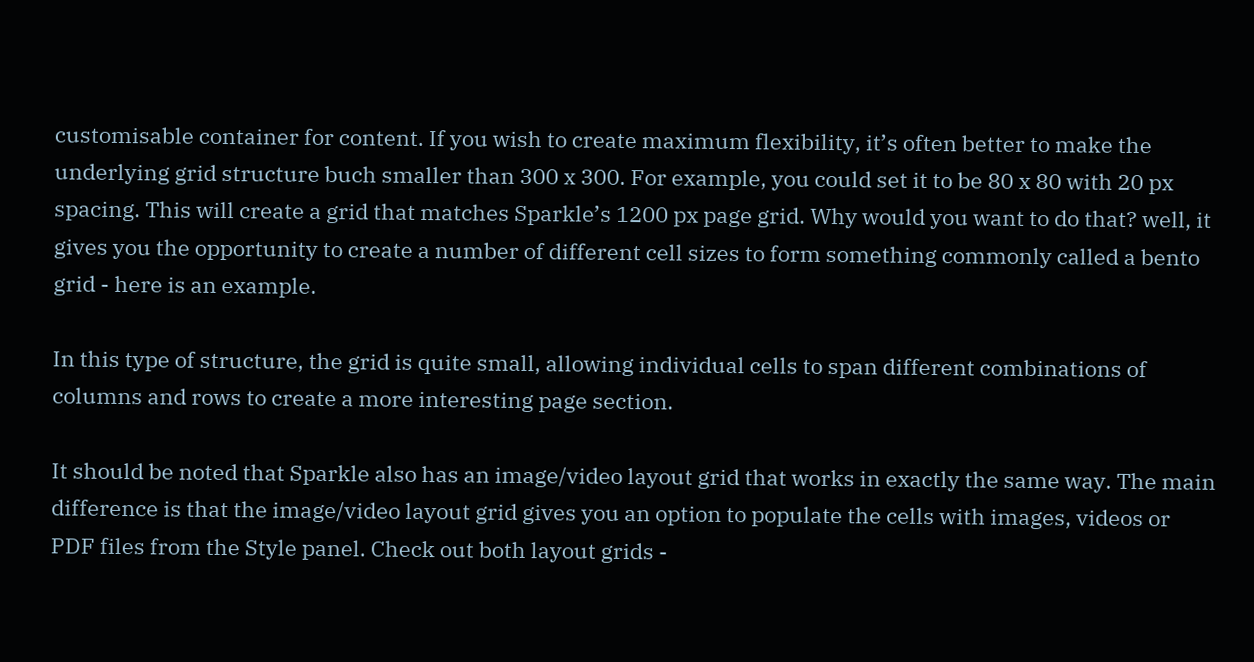customisable container for content. If you wish to create maximum flexibility, it’s often better to make the underlying grid structure buch smaller than 300 x 300. For example, you could set it to be 80 x 80 with 20 px spacing. This will create a grid that matches Sparkle’s 1200 px page grid. Why would you want to do that? well, it gives you the opportunity to create a number of different cell sizes to form something commonly called a bento grid - here is an example.

In this type of structure, the grid is quite small, allowing individual cells to span different combinations of columns and rows to create a more interesting page section.

It should be noted that Sparkle also has an image/video layout grid that works in exactly the same way. The main difference is that the image/video layout grid gives you an option to populate the cells with images, videos or PDF files from the Style panel. Check out both layout grids -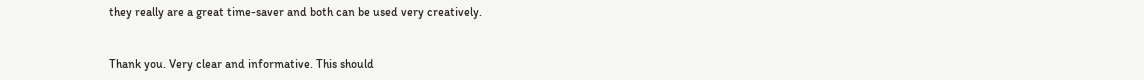they really are a great time-saver and both can be used very creatively.


Thank you. Very clear and informative. This should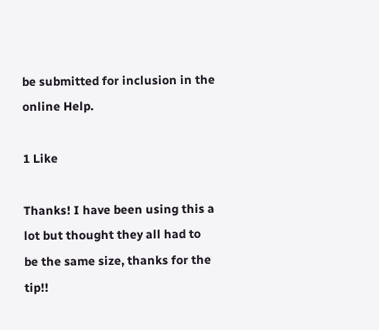be submitted for inclusion in the online Help.

1 Like

Thanks! I have been using this a lot but thought they all had to be the same size, thanks for the tip!!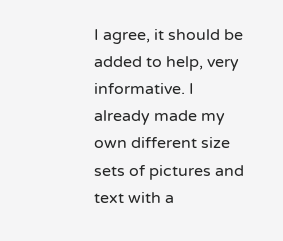I agree, it should be added to help, very informative. I already made my own different size sets of pictures and text with a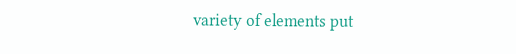variety of elements put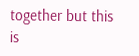together but this is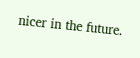nicer in the future.